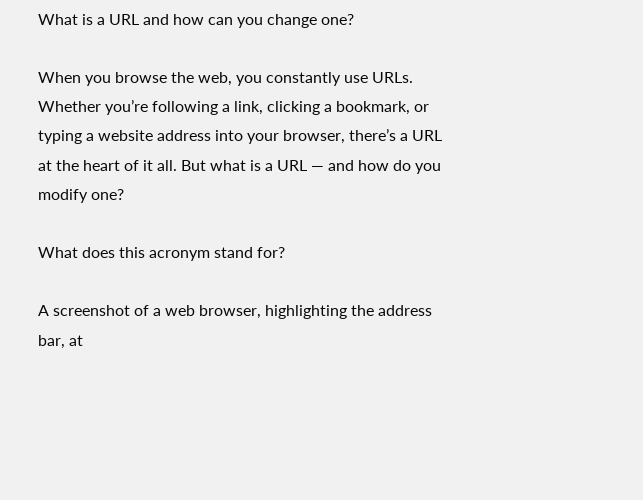What is a URL and how can you change one?

When you browse the web, you constantly use URLs. Whether you’re following a link, clicking a bookmark, or typing a website address into your browser, there’s a URL at the heart of it all. But what is a URL — and how do you modify one?

What does this acronym stand for?

A screenshot of a web browser, highlighting the address bar, at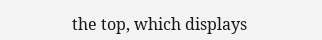the top, which displays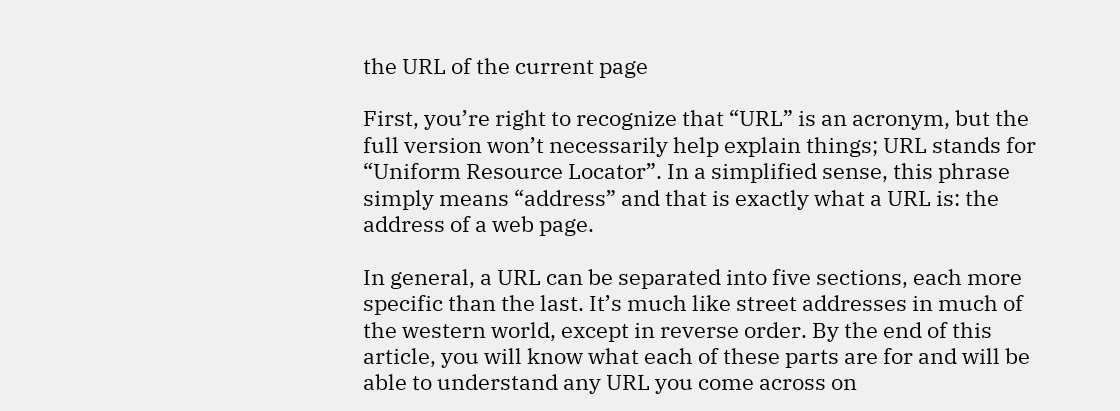the URL of the current page

First, you’re right to recognize that “URL” is an acronym, but the full version won’t necessarily help explain things; URL stands for “Uniform Resource Locator”. In a simplified sense, this phrase simply means “address” and that is exactly what a URL is: the address of a web page.

In general, a URL can be separated into five sections, each more specific than the last. It’s much like street addresses in much of the western world, except in reverse order. By the end of this article, you will know what each of these parts are for and will be able to understand any URL you come across on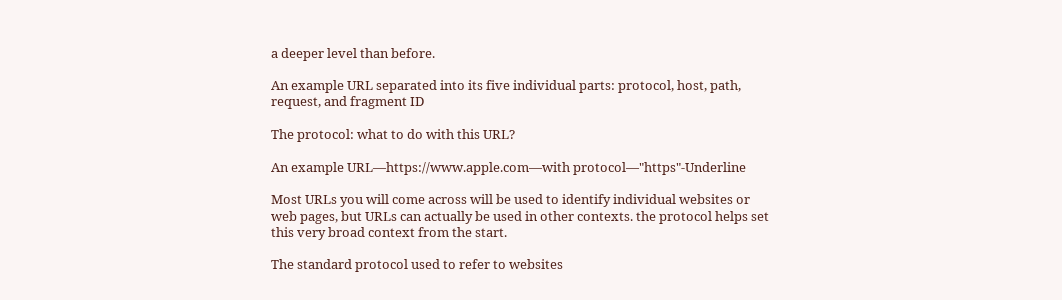a deeper level than before.

An example URL separated into its five individual parts: protocol, host, path, request, and fragment ID

The protocol: what to do with this URL?

An example URL—https://www.apple.com—with protocol—"https"-Underline

Most URLs you will come across will be used to identify individual websites or web pages, but URLs can actually be used in other contexts. the protocol helps set this very broad context from the start.

The standard protocol used to refer to websites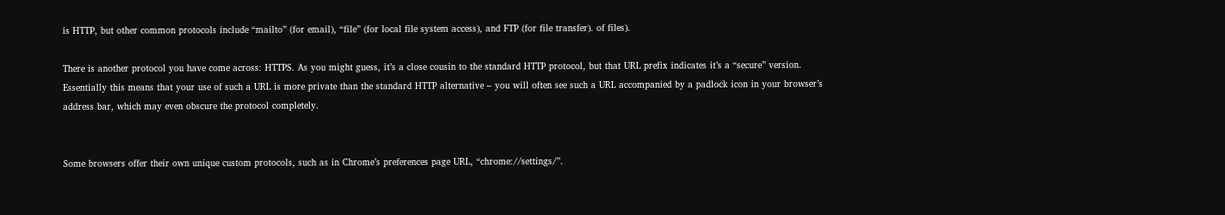is HTTP, but other common protocols include “mailto” (for email), “file” (for local file system access), and FTP (for file transfer). of files).

There is another protocol you have come across: HTTPS. As you might guess, it’s a close cousin to the standard HTTP protocol, but that URL prefix indicates it’s a “secure” version. Essentially this means that your use of such a URL is more private than the standard HTTP alternative – you will often see such a URL accompanied by a padlock icon in your browser’s address bar, which may even obscure the protocol completely.


Some browsers offer their own unique custom protocols, such as in Chrome’s preferences page URL, “chrome://settings/”.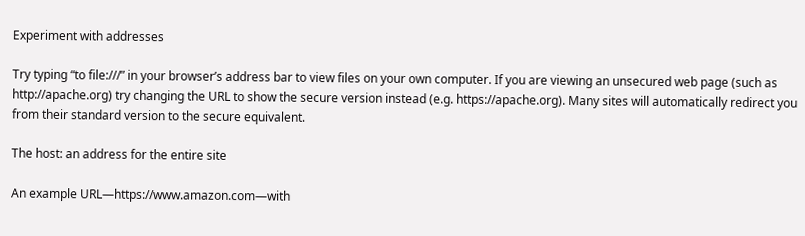Experiment with addresses

Try typing “to file:///” in your browser’s address bar to view files on your own computer. If you are viewing an unsecured web page (such as http://apache.org) try changing the URL to show the secure version instead (e.g. https://apache.org). Many sites will automatically redirect you from their standard version to the secure equivalent.

The host: an address for the entire site

An example URL—https://www.amazon.com—with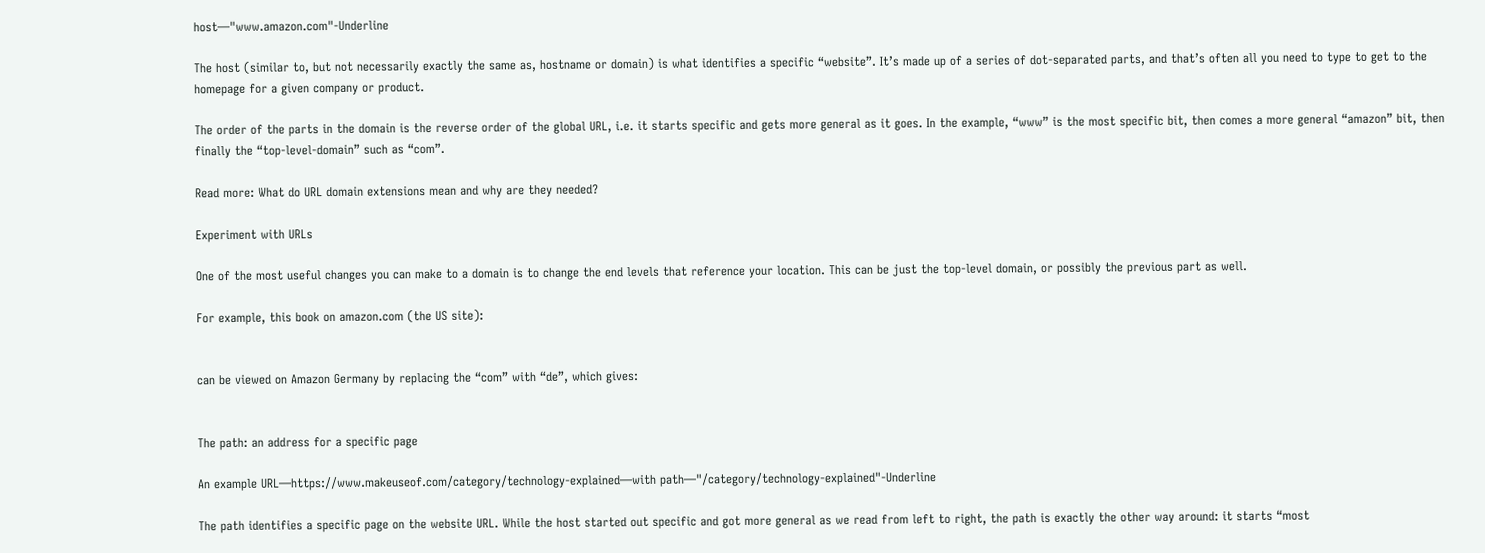host—"www.amazon.com"-Underline

The host (similar to, but not necessarily exactly the same as, hostname or domain) is what identifies a specific “website”. It’s made up of a series of dot-separated parts, and that’s often all you need to type to get to the homepage for a given company or product.

The order of the parts in the domain is the reverse order of the global URL, i.e. it starts specific and gets more general as it goes. In the example, “www” is the most specific bit, then comes a more general “amazon” bit, then finally the “top-level-domain” such as “com”.

Read more: What do URL domain extensions mean and why are they needed?

Experiment with URLs

One of the most useful changes you can make to a domain is to change the end levels that reference your location. This can be just the top-level domain, or possibly the previous part as well.

For example, this book on amazon.com (the US site):


can be viewed on Amazon Germany by replacing the “com” with “de”, which gives:


The path: an address for a specific page

An example URL—https://www.makeuseof.com/category/technology-explained—with path—"/category/technology-explained"-Underline

The path identifies a specific page on the website URL. While the host started out specific and got more general as we read from left to right, the path is exactly the other way around: it starts “most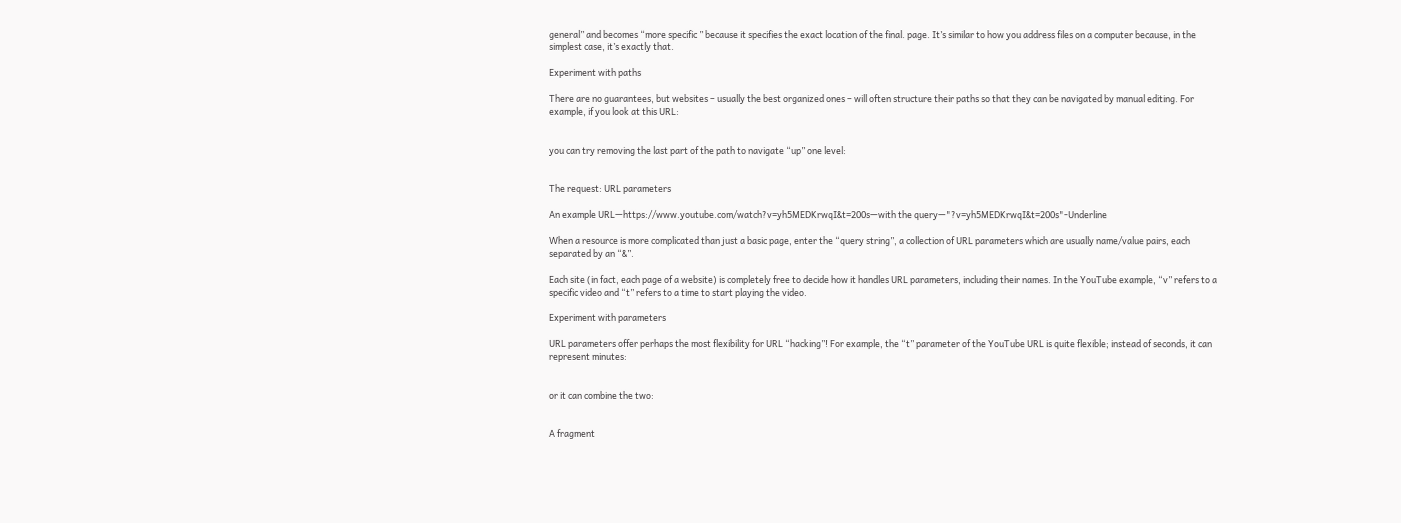general” and becomes “more specific ” because it specifies the exact location of the final. page. It’s similar to how you address files on a computer because, in the simplest case, it’s exactly that.

Experiment with paths

There are no guarantees, but websites – usually the best organized ones – will often structure their paths so that they can be navigated by manual editing. For example, if you look at this URL:


you can try removing the last part of the path to navigate “up” one level:


The request: URL parameters

An example URL—https://www.youtube.com/watch?v=yh5MEDKrwqI&t=200s—with the query—"?v=yh5MEDKrwqI&t=200s"-Underline

When a resource is more complicated than just a basic page, enter the “query string”, a collection of URL parameters which are usually name/value pairs, each separated by an “&”.

Each site (in fact, each page of a website) is completely free to decide how it handles URL parameters, including their names. In the YouTube example, “v” refers to a specific video and “t” refers to a time to start playing the video.

Experiment with parameters

URL parameters offer perhaps the most flexibility for URL “hacking”! For example, the “t” parameter of the YouTube URL is quite flexible; instead of seconds, it can represent minutes:


or it can combine the two:


A fragment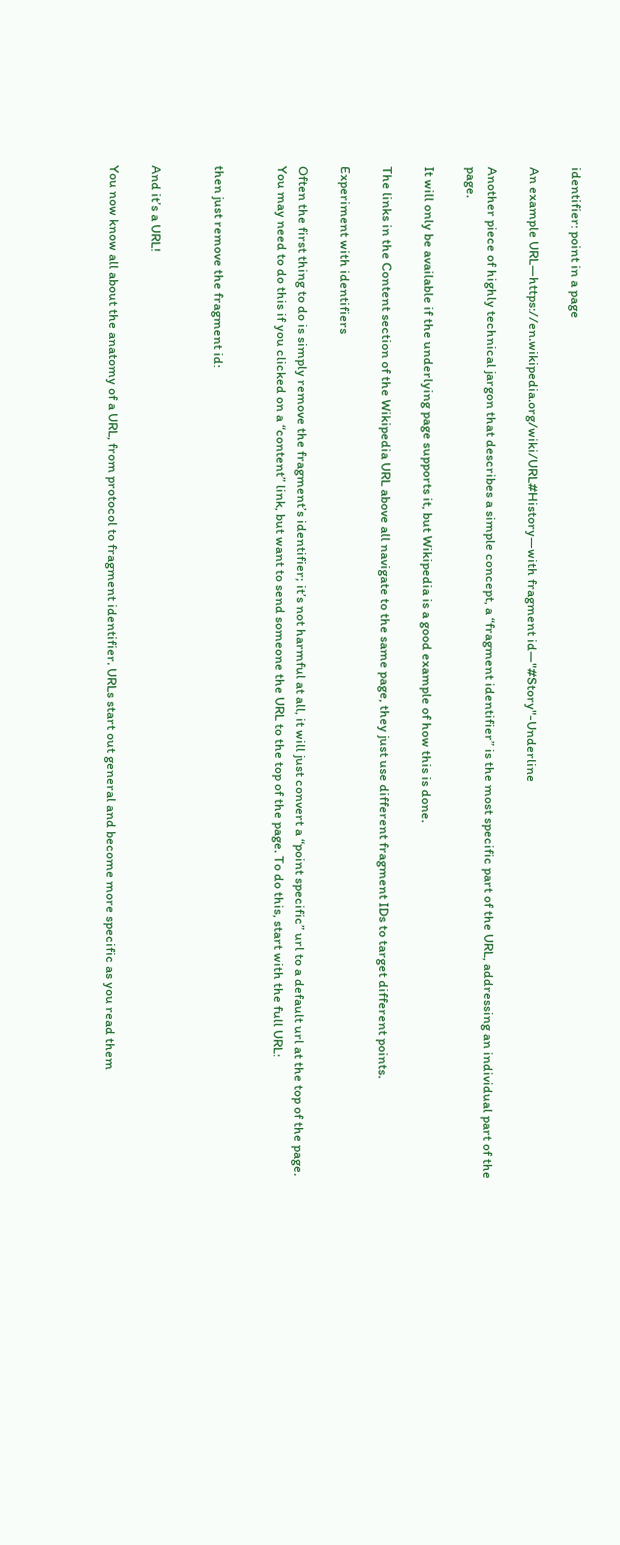identifier: point in a page

An example URL—https://en.wikipedia.org/wiki/URL#History—with fragment id—"#Story"-Underline

Another piece of highly technical jargon that describes a simple concept, a “fragment identifier” is the most specific part of the URL, addressing an individual part of the page.

It will only be available if the underlying page supports it, but Wikipedia is a good example of how this is done.

The links in the Content section of the Wikipedia URL above all navigate to the same page, they just use different fragment IDs to target different points.

Experiment with identifiers

Often the first thing to do is simply remove the fragment’s identifier; it’s not harmful at all, it will just convert a “point specific” url to a default url at the top of the page. You may need to do this if you clicked on a “content” link, but want to send someone the URL to the top of the page. To do this, start with the full URL:


then just remove the fragment id:


And it’s a URL!

You now know all about the anatomy of a URL, from protocol to fragment identifier. URLs start out general and become more specific as you read them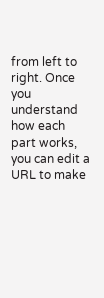from left to right. Once you understand how each part works, you can edit a URL to make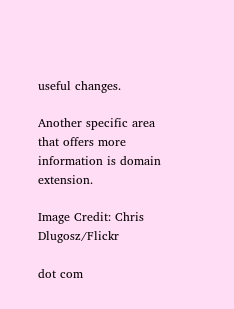useful changes.

Another specific area that offers more information is domain extension.

Image Credit: Chris Dlugosz/Flickr

dot com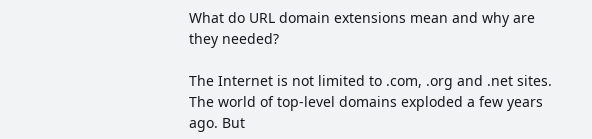What do URL domain extensions mean and why are they needed?

The Internet is not limited to .com, .org and .net sites. The world of top-level domains exploded a few years ago. But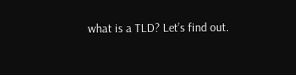what is a TLD? Let’s find out.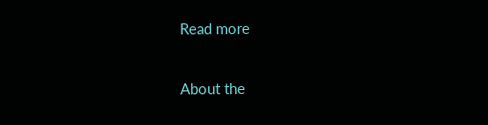Read more

About the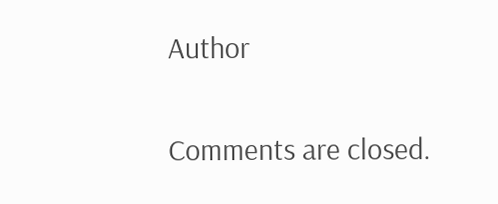Author

Comments are closed.